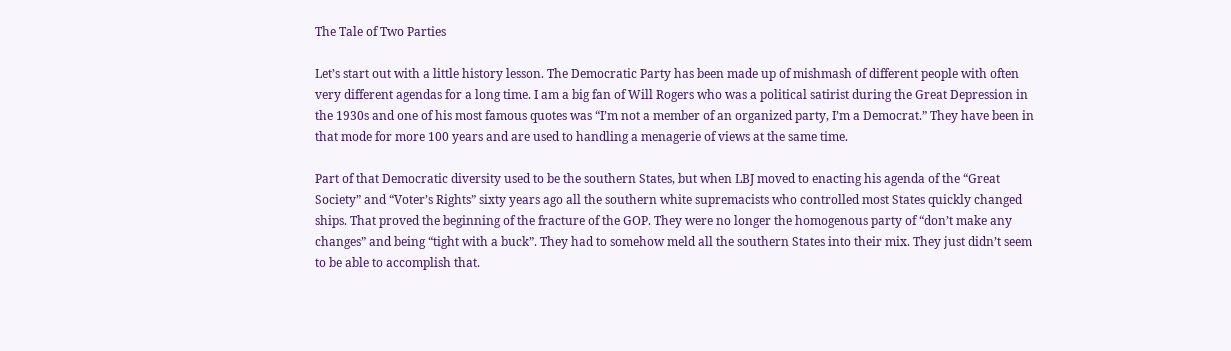The Tale of Two Parties

Let’s start out with a little history lesson. The Democratic Party has been made up of mishmash of different people with often very different agendas for a long time. I am a big fan of Will Rogers who was a political satirist during the Great Depression in the 1930s and one of his most famous quotes was “I’m not a member of an organized party, I’m a Democrat.” They have been in that mode for more 100 years and are used to handling a menagerie of views at the same time.

Part of that Democratic diversity used to be the southern States, but when LBJ moved to enacting his agenda of the “Great Society” and “Voter’s Rights” sixty years ago all the southern white supremacists who controlled most States quickly changed ships. That proved the beginning of the fracture of the GOP. They were no longer the homogenous party of “don’t make any changes” and being “tight with a buck”. They had to somehow meld all the southern States into their mix. They just didn’t seem to be able to accomplish that.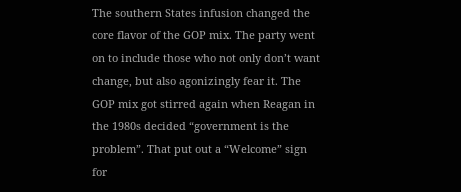The southern States infusion changed the core flavor of the GOP mix. The party went on to include those who not only don’t want change, but also agonizingly fear it. The GOP mix got stirred again when Reagan in the 1980s decided “government is the problem”. That put out a “Welcome” sign for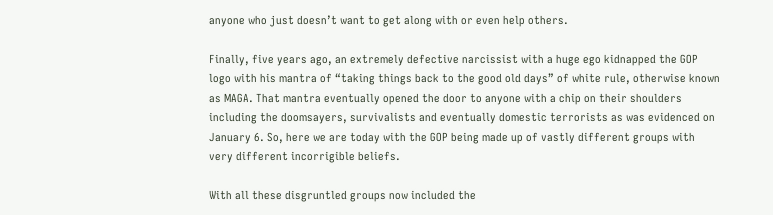anyone who just doesn’t want to get along with or even help others.

Finally, five years ago, an extremely defective narcissist with a huge ego kidnapped the GOP logo with his mantra of “taking things back to the good old days” of white rule, otherwise known as MAGA. That mantra eventually opened the door to anyone with a chip on their shoulders including the doomsayers, survivalists and eventually domestic terrorists as was evidenced on January 6. So, here we are today with the GOP being made up of vastly different groups with very different incorrigible beliefs.

With all these disgruntled groups now included the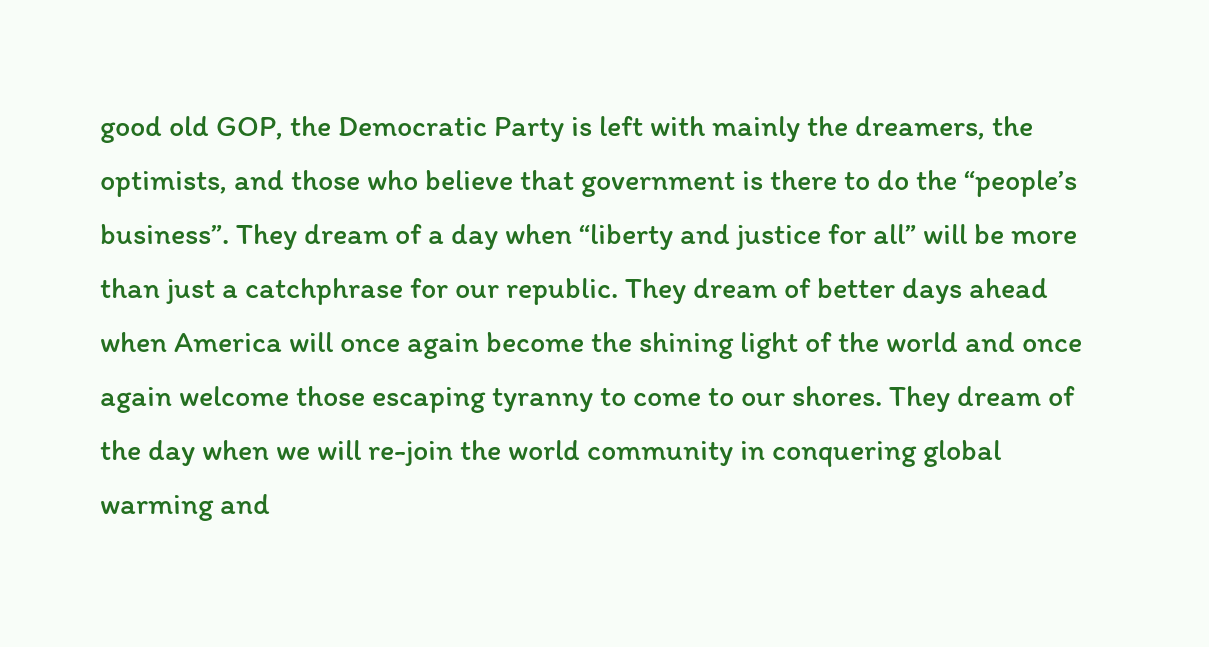good old GOP, the Democratic Party is left with mainly the dreamers, the optimists, and those who believe that government is there to do the “people’s business”. They dream of a day when “liberty and justice for all” will be more than just a catchphrase for our republic. They dream of better days ahead when America will once again become the shining light of the world and once again welcome those escaping tyranny to come to our shores. They dream of the day when we will re-join the world community in conquering global warming and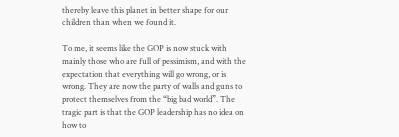thereby leave this planet in better shape for our children than when we found it.

To me, it seems like the GOP is now stuck with mainly those who are full of pessimism, and with the expectation that everything will go wrong, or is wrong. They are now the party of walls and guns to protect themselves from the “big bad world”. The tragic part is that the GOP leadership has no idea on how to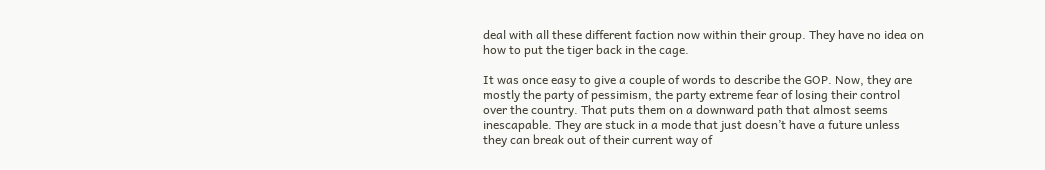deal with all these different faction now within their group. They have no idea on how to put the tiger back in the cage.

It was once easy to give a couple of words to describe the GOP. Now, they are mostly the party of pessimism, the party extreme fear of losing their control over the country. That puts them on a downward path that almost seems inescapable. They are stuck in a mode that just doesn’t have a future unless they can break out of their current way of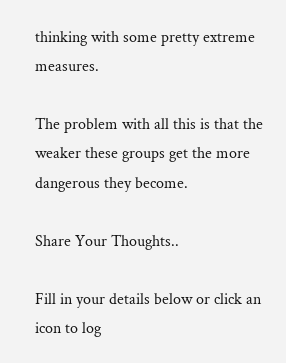thinking with some pretty extreme measures.

The problem with all this is that the weaker these groups get the more dangerous they become.

Share Your Thoughts..

Fill in your details below or click an icon to log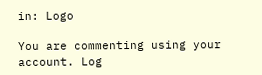in: Logo

You are commenting using your account. Log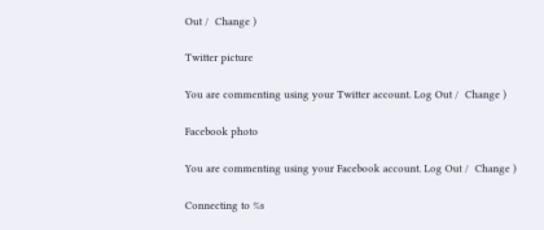Out /  Change )

Twitter picture

You are commenting using your Twitter account. Log Out /  Change )

Facebook photo

You are commenting using your Facebook account. Log Out /  Change )

Connecting to %s